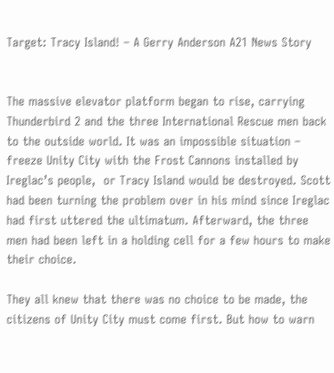Target: Tracy Island! – A Gerry Anderson A21 News Story


The massive elevator platform began to rise, carrying Thunderbird 2 and the three International Rescue men back to the outside world. It was an impossible situation – freeze Unity City with the Frost Cannons installed by Ireglac’s people,  or Tracy Island would be destroyed. Scott had been turning the problem over in his mind since Ireglac had first uttered the ultimatum. Afterward, the three men had been left in a holding cell for a few hours to make their choice.

They all knew that there was no choice to be made, the citizens of Unity City must come first. But how to warn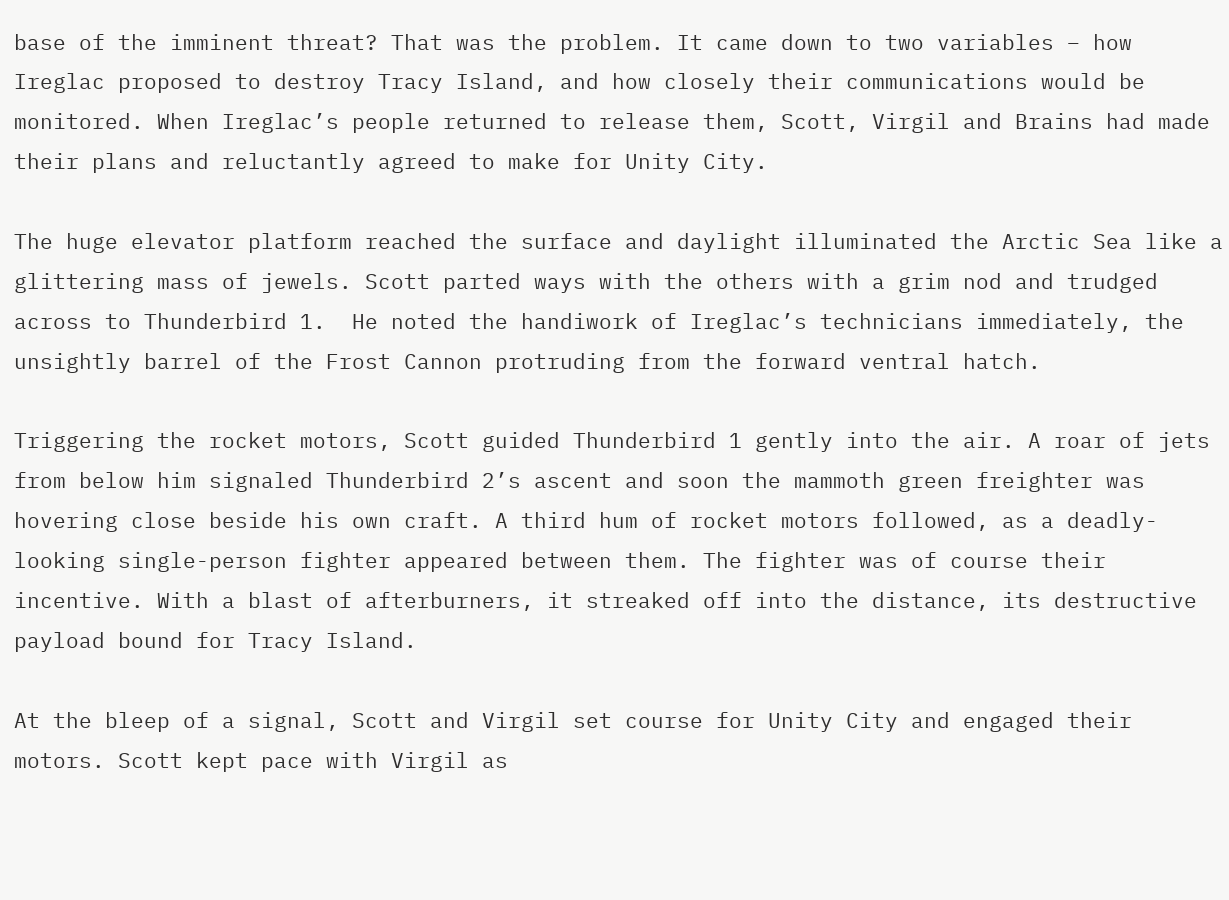base of the imminent threat? That was the problem. It came down to two variables – how Ireglac proposed to destroy Tracy Island, and how closely their communications would be monitored. When Ireglac’s people returned to release them, Scott, Virgil and Brains had made their plans and reluctantly agreed to make for Unity City.

The huge elevator platform reached the surface and daylight illuminated the Arctic Sea like a glittering mass of jewels. Scott parted ways with the others with a grim nod and trudged across to Thunderbird 1.  He noted the handiwork of Ireglac’s technicians immediately, the unsightly barrel of the Frost Cannon protruding from the forward ventral hatch.

Triggering the rocket motors, Scott guided Thunderbird 1 gently into the air. A roar of jets from below him signaled Thunderbird 2’s ascent and soon the mammoth green freighter was hovering close beside his own craft. A third hum of rocket motors followed, as a deadly-looking single-person fighter appeared between them. The fighter was of course their incentive. With a blast of afterburners, it streaked off into the distance, its destructive payload bound for Tracy Island.

At the bleep of a signal, Scott and Virgil set course for Unity City and engaged their motors. Scott kept pace with Virgil as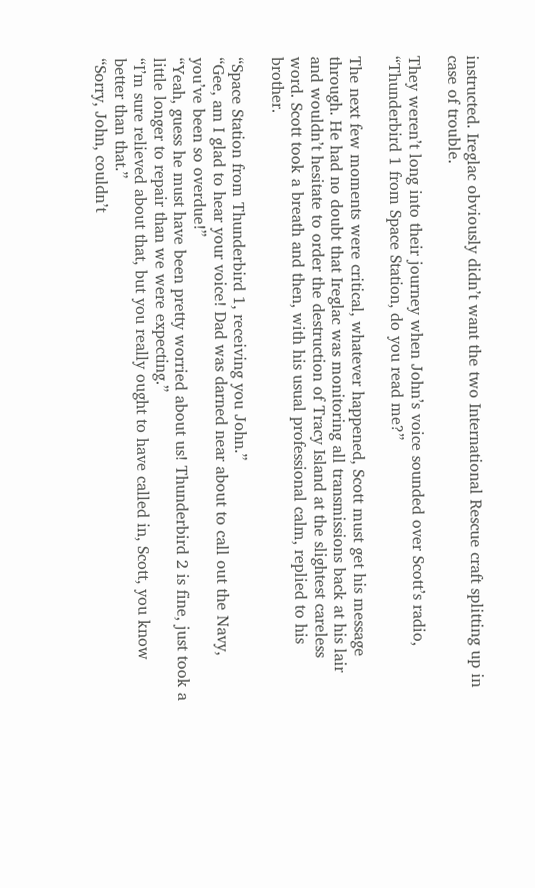instructed. Ireglac obviously didn’t want the two International Rescue craft splitting up in case of trouble.

They weren’t long into their journey when John’s voice sounded over Scott’s radio, “Thunderbird 1 from Space Station, do you read me?”

The next few moments were critical, whatever happened, Scott must get his message through. He had no doubt that Ireglac was monitoring all transmissions back at his lair and wouldn’t hesitate to order the destruction of Tracy Island at the slightest careless word. Scott took a breath and then, with his usual professional calm, replied to his brother.

“Space Station from Thunderbird 1, receiving you John.”
“Gee, am I glad to hear your voice! Dad was darned near about to call out the Navy, you’ve been so overdue!”
“Yeah, guess he must have been pretty worried about us! Thunderbird 2 is fine, just took a little longer to repair than we were expecting.”
“I’m sure relieved about that, but you really ought to have called in, Scott, you know better than that.”
“Sorry, John, couldn’t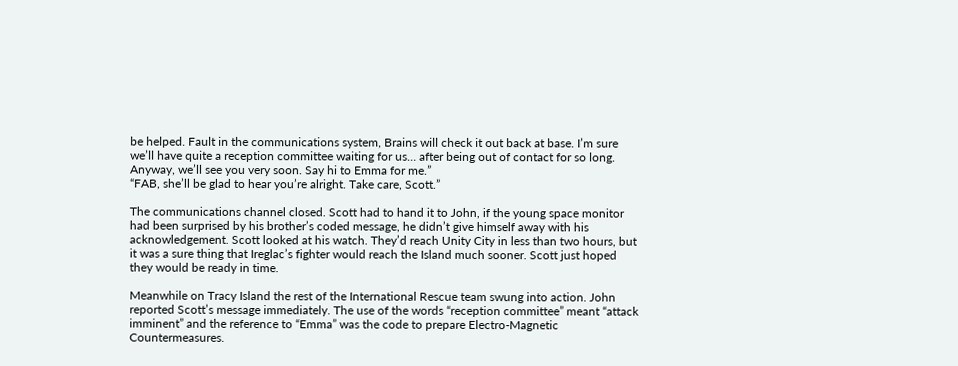be helped. Fault in the communications system, Brains will check it out back at base. I’m sure we’ll have quite a reception committee waiting for us… after being out of contact for so long. Anyway, we’ll see you very soon. Say hi to Emma for me.”
“FAB, she’ll be glad to hear you’re alright. Take care, Scott.”

The communications channel closed. Scott had to hand it to John, if the young space monitor had been surprised by his brother’s coded message, he didn’t give himself away with his acknowledgement. Scott looked at his watch. They’d reach Unity City in less than two hours, but it was a sure thing that Ireglac’s fighter would reach the Island much sooner. Scott just hoped they would be ready in time.

Meanwhile on Tracy Island the rest of the International Rescue team swung into action. John reported Scott’s message immediately. The use of the words “reception committee” meant “attack imminent” and the reference to “Emma” was the code to prepare Electro-Magnetic Countermeasures.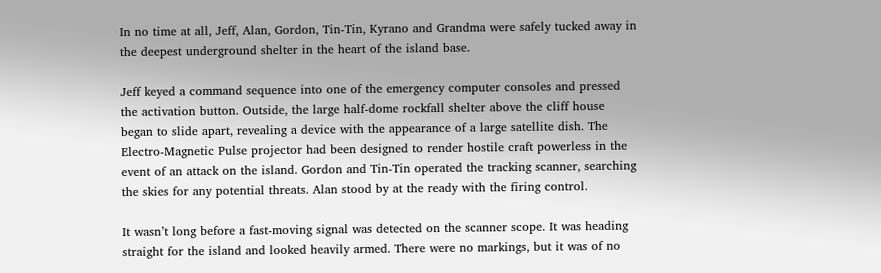In no time at all, Jeff, Alan, Gordon, Tin-Tin, Kyrano and Grandma were safely tucked away in the deepest underground shelter in the heart of the island base.

Jeff keyed a command sequence into one of the emergency computer consoles and pressed the activation button. Outside, the large half-dome rockfall shelter above the cliff house began to slide apart, revealing a device with the appearance of a large satellite dish. The Electro-Magnetic Pulse projector had been designed to render hostile craft powerless in the event of an attack on the island. Gordon and Tin-Tin operated the tracking scanner, searching the skies for any potential threats. Alan stood by at the ready with the firing control.

It wasn’t long before a fast-moving signal was detected on the scanner scope. It was heading straight for the island and looked heavily armed. There were no markings, but it was of no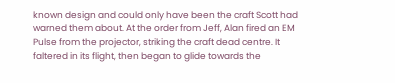known design and could only have been the craft Scott had warned them about. At the order from Jeff, Alan fired an EM Pulse from the projector, striking the craft dead centre. It faltered in its flight, then began to glide towards the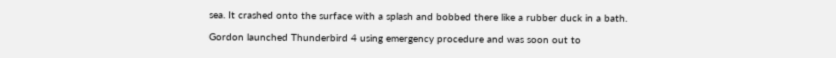sea. It crashed onto the surface with a splash and bobbed there like a rubber duck in a bath.

Gordon launched Thunderbird 4 using emergency procedure and was soon out to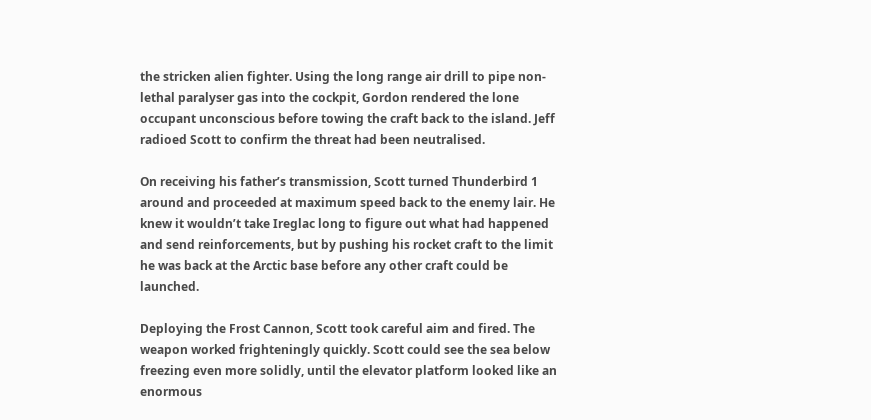the stricken alien fighter. Using the long range air drill to pipe non-lethal paralyser gas into the cockpit, Gordon rendered the lone occupant unconscious before towing the craft back to the island. Jeff radioed Scott to confirm the threat had been neutralised.

On receiving his father’s transmission, Scott turned Thunderbird 1 around and proceeded at maximum speed back to the enemy lair. He knew it wouldn’t take Ireglac long to figure out what had happened and send reinforcements, but by pushing his rocket craft to the limit he was back at the Arctic base before any other craft could be launched.

Deploying the Frost Cannon, Scott took careful aim and fired. The weapon worked frighteningly quickly. Scott could see the sea below freezing even more solidly, until the elevator platform looked like an enormous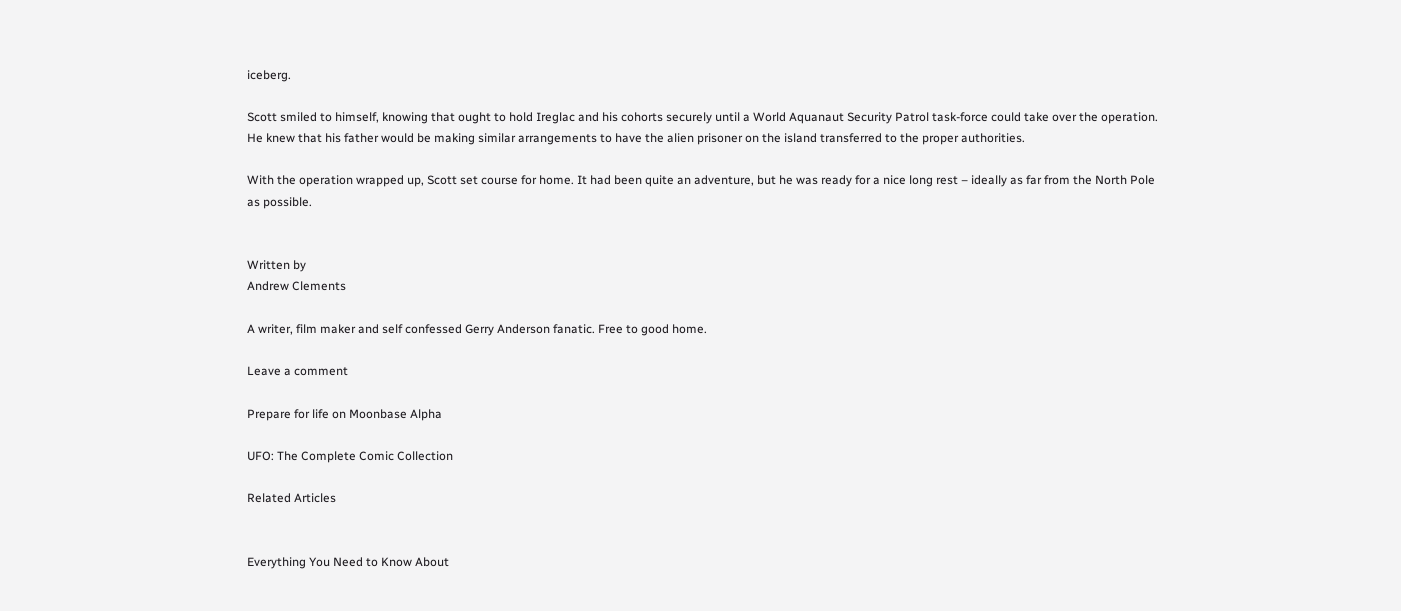iceberg.

Scott smiled to himself, knowing that ought to hold Ireglac and his cohorts securely until a World Aquanaut Security Patrol task-force could take over the operation. He knew that his father would be making similar arrangements to have the alien prisoner on the island transferred to the proper authorities.

With the operation wrapped up, Scott set course for home. It had been quite an adventure, but he was ready for a nice long rest – ideally as far from the North Pole as possible.


Written by
Andrew Clements

A writer, film maker and self confessed Gerry Anderson fanatic. Free to good home.

Leave a comment

Prepare for life on Moonbase Alpha

UFO: The Complete Comic Collection

Related Articles


Everything You Need to Know About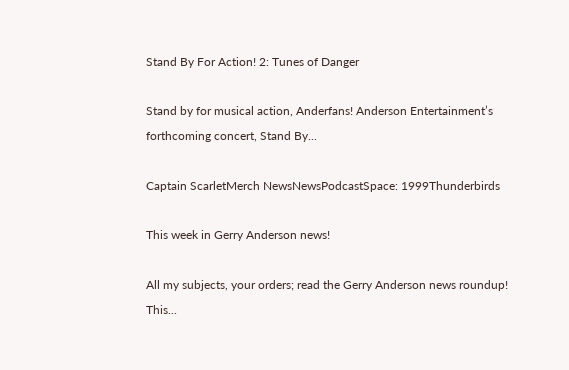Stand By For Action! 2: Tunes of Danger

Stand by for musical action, Anderfans! Anderson Entertainment’s forthcoming concert, Stand By...

Captain ScarletMerch NewsNewsPodcastSpace: 1999Thunderbirds

This week in Gerry Anderson news!

All my subjects, your orders; read the Gerry Anderson news roundup! This...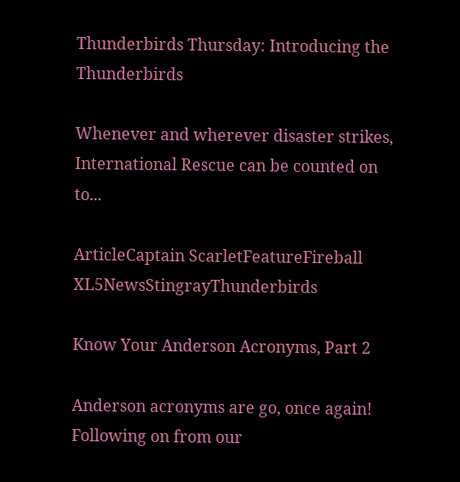Thunderbirds Thursday: Introducing the Thunderbirds

Whenever and wherever disaster strikes, International Rescue can be counted on to...

ArticleCaptain ScarletFeatureFireball XL5NewsStingrayThunderbirds

Know Your Anderson Acronyms, Part 2

Anderson acronyms are go, once again! Following on from our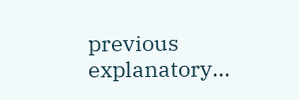previous explanatory...